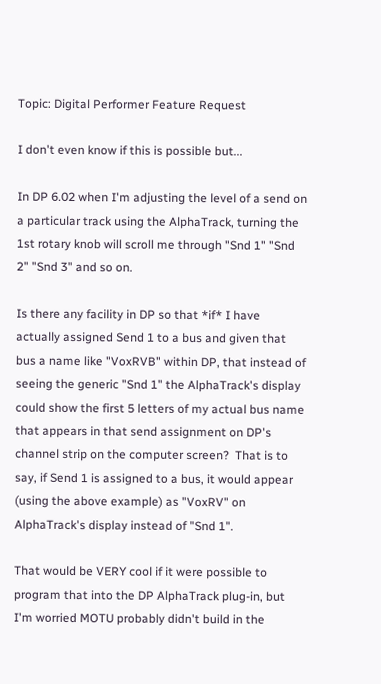Topic: Digital Performer Feature Request

I don't even know if this is possible but...

In DP 6.02 when I'm adjusting the level of a send on a particular track using the AlphaTrack, turning the 1st rotary knob will scroll me through "Snd 1" "Snd 2" "Snd 3" and so on.

Is there any facility in DP so that *if* I have actually assigned Send 1 to a bus and given that bus a name like "VoxRVB" within DP, that instead of seeing the generic "Snd 1" the AlphaTrack's display could show the first 5 letters of my actual bus name that appears in that send assignment on DP's channel strip on the computer screen?  That is to say, if Send 1 is assigned to a bus, it would appear (using the above example) as "VoxRV" on AlphaTrack's display instead of "Snd 1".

That would be VERY cool if it were possible to program that into the DP AlphaTrack plug-in, but I'm worried MOTU probably didn't build in the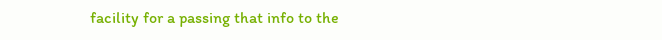facility for a passing that info to the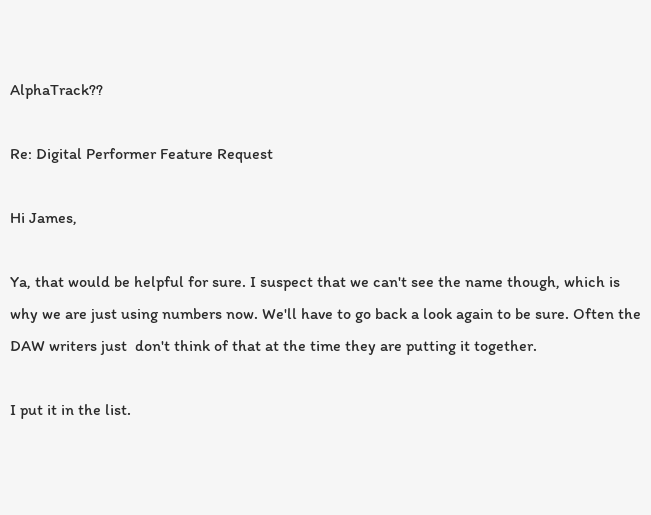AlphaTrack??

Re: Digital Performer Feature Request

Hi James,

Ya, that would be helpful for sure. I suspect that we can't see the name though, which is why we are just using numbers now. We'll have to go back a look again to be sure. Often the DAW writers just  don't think of that at the time they are putting it together.

I put it in the list.